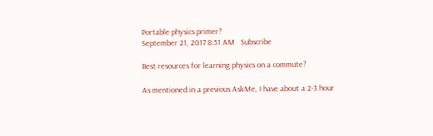Portable physics primer?
September 21, 2017 8:51 AM   Subscribe

Best resources for learning physics on a commute?

As mentioned in a previous AskMe, I have about a 2-3 hour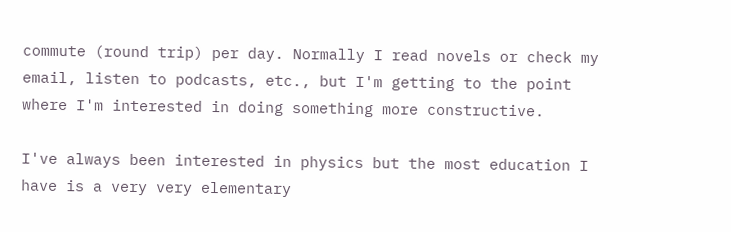commute (round trip) per day. Normally I read novels or check my email, listen to podcasts, etc., but I'm getting to the point where I'm interested in doing something more constructive.

I've always been interested in physics but the most education I have is a very very elementary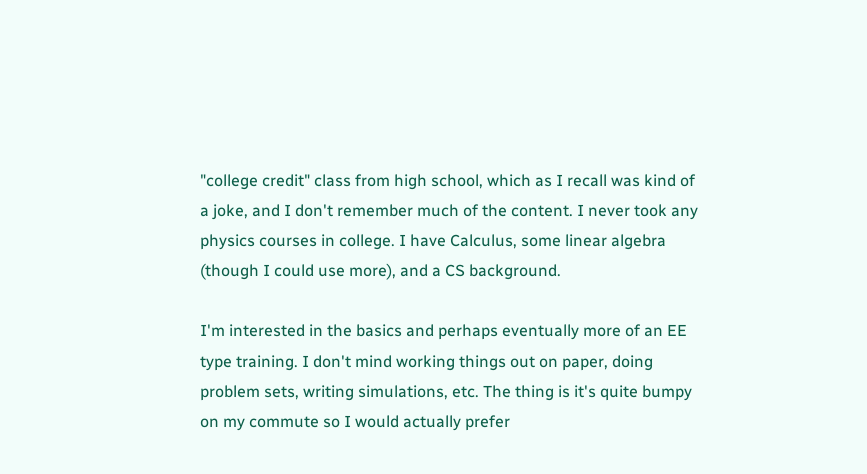"college credit" class from high school, which as I recall was kind of a joke, and I don't remember much of the content. I never took any physics courses in college. I have Calculus, some linear algebra (though I could use more), and a CS background.

I'm interested in the basics and perhaps eventually more of an EE type training. I don't mind working things out on paper, doing problem sets, writing simulations, etc. The thing is it's quite bumpy on my commute so I would actually prefer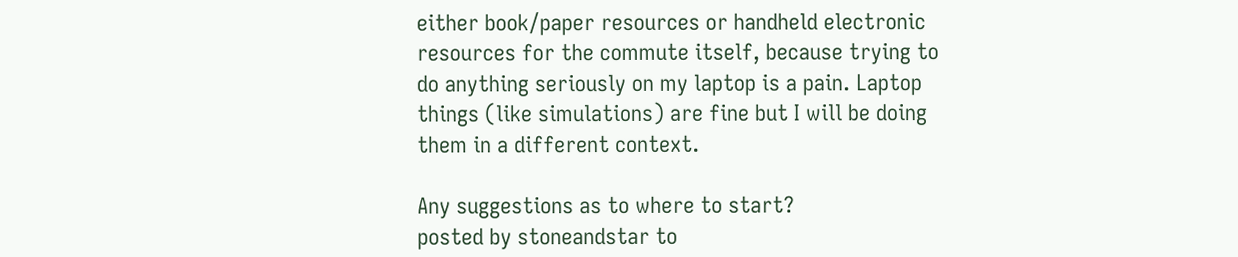either book/paper resources or handheld electronic resources for the commute itself, because trying to do anything seriously on my laptop is a pain. Laptop things (like simulations) are fine but I will be doing them in a different context.

Any suggestions as to where to start?
posted by stoneandstar to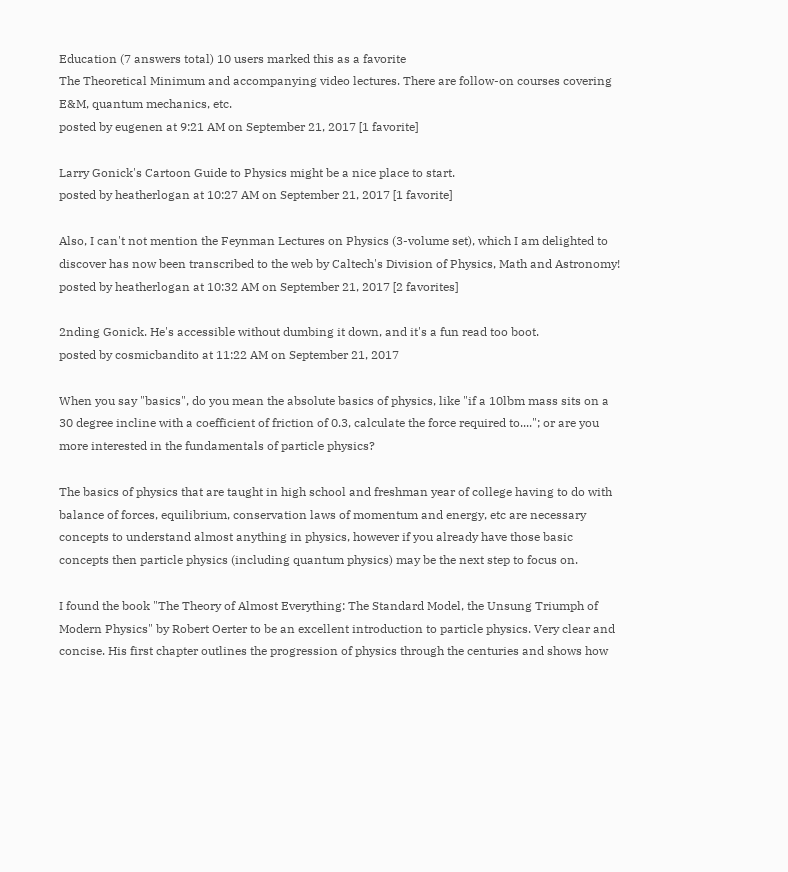Education (7 answers total) 10 users marked this as a favorite
The Theoretical Minimum and accompanying video lectures. There are follow-on courses covering E&M, quantum mechanics, etc.
posted by eugenen at 9:21 AM on September 21, 2017 [1 favorite]

Larry Gonick's Cartoon Guide to Physics might be a nice place to start.
posted by heatherlogan at 10:27 AM on September 21, 2017 [1 favorite]

Also, I can't not mention the Feynman Lectures on Physics (3-volume set), which I am delighted to discover has now been transcribed to the web by Caltech's Division of Physics, Math and Astronomy!
posted by heatherlogan at 10:32 AM on September 21, 2017 [2 favorites]

2nding Gonick. He's accessible without dumbing it down, and it's a fun read too boot.
posted by cosmicbandito at 11:22 AM on September 21, 2017

When you say "basics", do you mean the absolute basics of physics, like "if a 10lbm mass sits on a 30 degree incline with a coefficient of friction of 0.3, calculate the force required to...."; or are you more interested in the fundamentals of particle physics?

The basics of physics that are taught in high school and freshman year of college having to do with balance of forces, equilibrium, conservation laws of momentum and energy, etc are necessary concepts to understand almost anything in physics, however if you already have those basic concepts then particle physics (including quantum physics) may be the next step to focus on.

I found the book "The Theory of Almost Everything: The Standard Model, the Unsung Triumph of Modern Physics" by Robert Oerter to be an excellent introduction to particle physics. Very clear and concise. His first chapter outlines the progression of physics through the centuries and shows how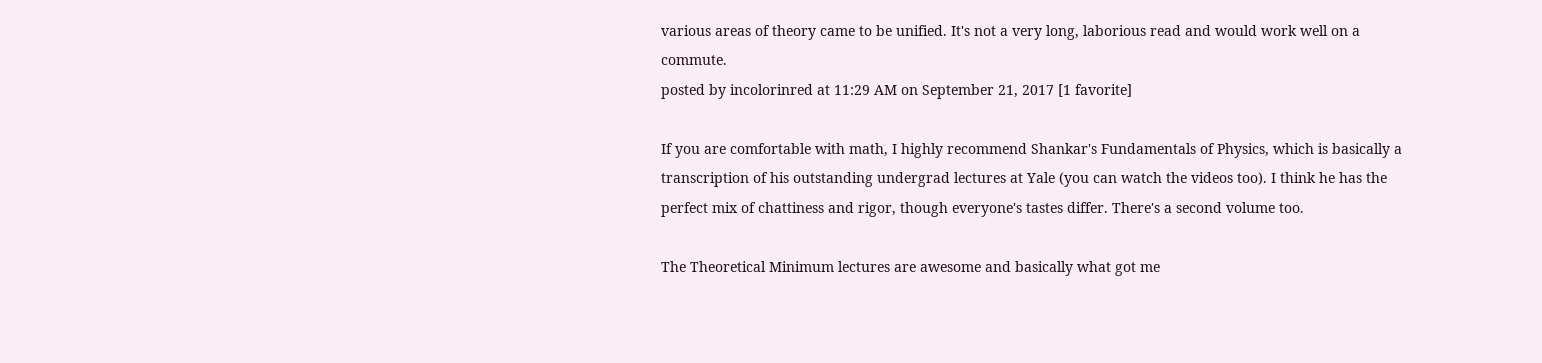various areas of theory came to be unified. It's not a very long, laborious read and would work well on a commute.
posted by incolorinred at 11:29 AM on September 21, 2017 [1 favorite]

If you are comfortable with math, I highly recommend Shankar's Fundamentals of Physics, which is basically a transcription of his outstanding undergrad lectures at Yale (you can watch the videos too). I think he has the perfect mix of chattiness and rigor, though everyone's tastes differ. There's a second volume too.

The Theoretical Minimum lectures are awesome and basically what got me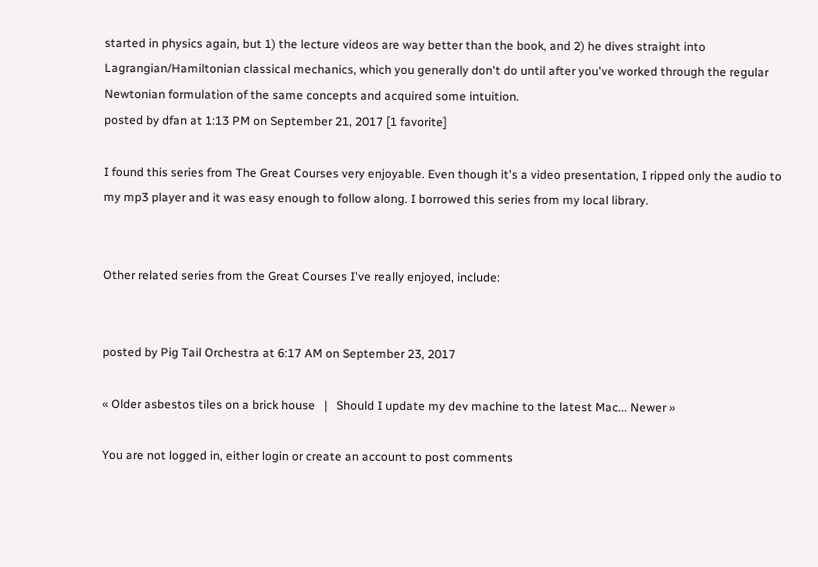started in physics again, but 1) the lecture videos are way better than the book, and 2) he dives straight into Lagrangian/Hamiltonian classical mechanics, which you generally don't do until after you've worked through the regular Newtonian formulation of the same concepts and acquired some intuition.
posted by dfan at 1:13 PM on September 21, 2017 [1 favorite]

I found this series from The Great Courses very enjoyable. Even though it's a video presentation, I ripped only the audio to my mp3 player and it was easy enough to follow along. I borrowed this series from my local library.


Other related series from the Great Courses I've really enjoyed, include:


posted by Pig Tail Orchestra at 6:17 AM on September 23, 2017

« Older asbestos tiles on a brick house   |   Should I update my dev machine to the latest Mac... Newer »

You are not logged in, either login or create an account to post comments